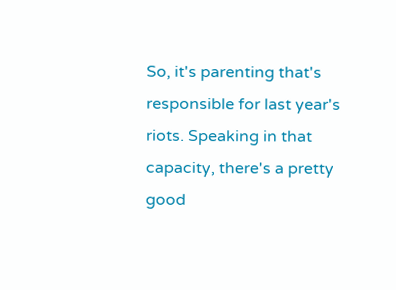So, it's parenting that's responsible for last year's riots. Speaking in that capacity, there's a pretty good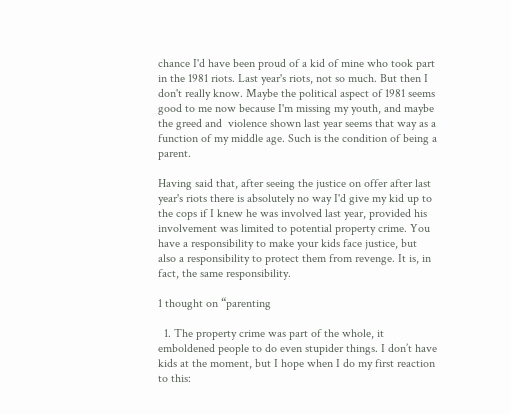chance I'd have been proud of a kid of mine who took part in the 1981 riots. Last year's riots, not so much. But then I don't really know. Maybe the political aspect of 1981 seems good to me now because I'm missing my youth, and maybe the greed and  violence shown last year seems that way as a function of my middle age. Such is the condition of being a parent.

Having said that, after seeing the justice on offer after last year's riots there is absolutely no way I'd give my kid up to the cops if I knew he was involved last year, provided his involvement was limited to potential property crime. You have a responsibility to make your kids face justice, but also a responsibility to protect them from revenge. It is, in fact, the same responsibility.

1 thought on “parenting

  1. The property crime was part of the whole, it emboldened people to do even stupider things. I don’t have kids at the moment, but I hope when I do my first reaction to this: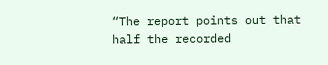“The report points out that half the recorded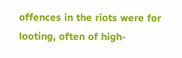offences in the riots were for looting, often of high-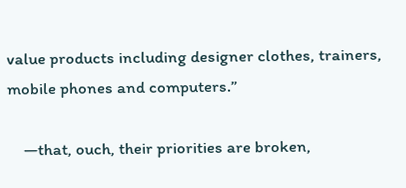value products including designer clothes, trainers, mobile phones and computers.”

    —that, ouch, their priorities are broken,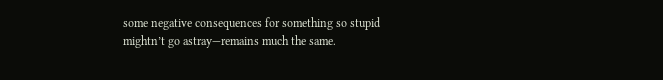some negative consequences for something so stupid mightn’t go astray—remains much the same.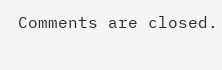Comments are closed.